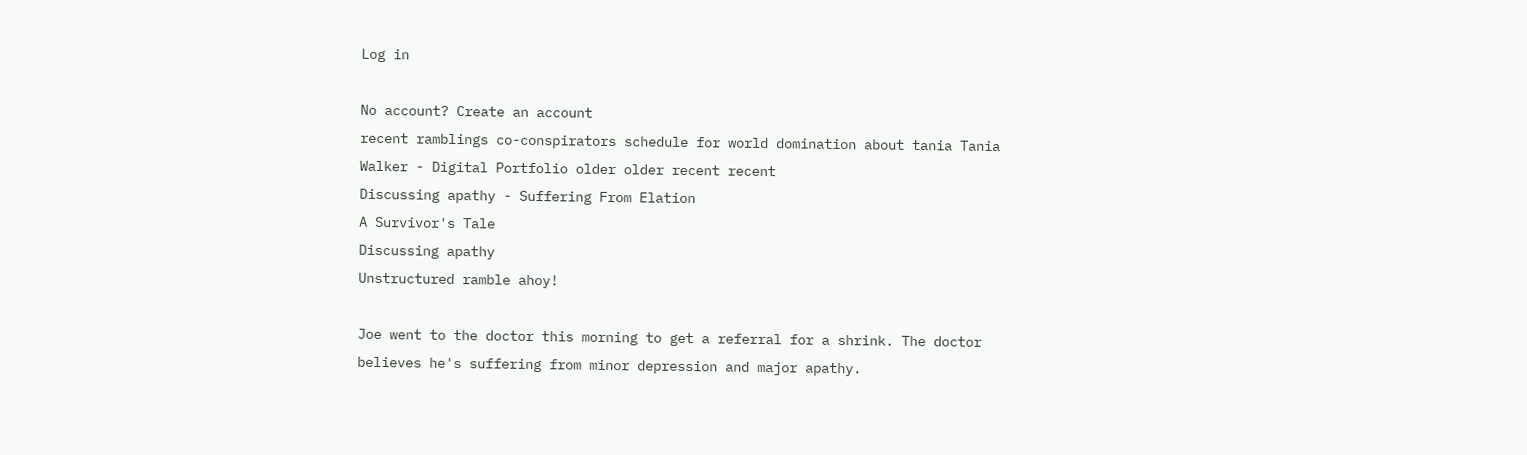Log in

No account? Create an account
recent ramblings co-conspirators schedule for world domination about tania Tania Walker - Digital Portfolio older older recent recent
Discussing apathy - Suffering From Elation
A Survivor's Tale
Discussing apathy
Unstructured ramble ahoy!

Joe went to the doctor this morning to get a referral for a shrink. The doctor believes he's suffering from minor depression and major apathy.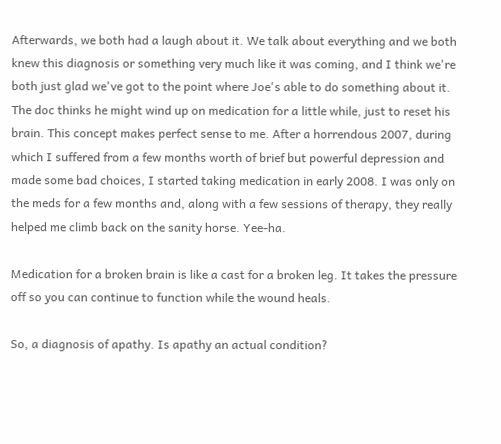Afterwards, we both had a laugh about it. We talk about everything and we both knew this diagnosis or something very much like it was coming, and I think we're both just glad we've got to the point where Joe's able to do something about it. The doc thinks he might wind up on medication for a little while, just to reset his brain. This concept makes perfect sense to me. After a horrendous 2007, during which I suffered from a few months worth of brief but powerful depression and made some bad choices, I started taking medication in early 2008. I was only on the meds for a few months and, along with a few sessions of therapy, they really helped me climb back on the sanity horse. Yee-ha.

Medication for a broken brain is like a cast for a broken leg. It takes the pressure off so you can continue to function while the wound heals.

So, a diagnosis of apathy. Is apathy an actual condition?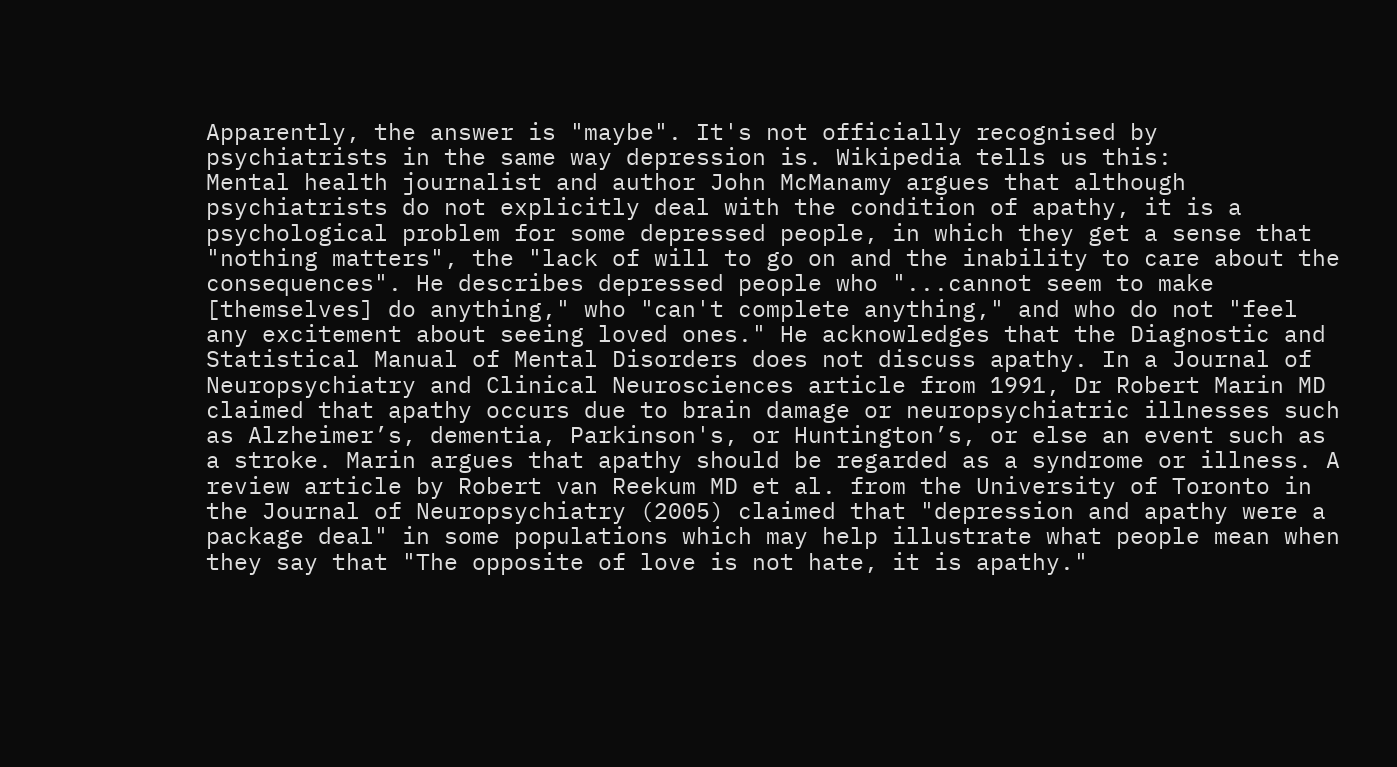Apparently, the answer is "maybe". It's not officially recognised by psychiatrists in the same way depression is. Wikipedia tells us this:
Mental health journalist and author John McManamy argues that although psychiatrists do not explicitly deal with the condition of apathy, it is a psychological problem for some depressed people, in which they get a sense that "nothing matters", the "lack of will to go on and the inability to care about the consequences". He describes depressed people who "...cannot seem to make [themselves] do anything," who "can't complete anything," and who do not "feel any excitement about seeing loved ones." He acknowledges that the Diagnostic and Statistical Manual of Mental Disorders does not discuss apathy. In a Journal of Neuropsychiatry and Clinical Neurosciences article from 1991, Dr Robert Marin MD claimed that apathy occurs due to brain damage or neuropsychiatric illnesses such as Alzheimer’s, dementia, Parkinson's, or Huntington’s, or else an event such as a stroke. Marin argues that apathy should be regarded as a syndrome or illness. A review article by Robert van Reekum MD et al. from the University of Toronto in the Journal of Neuropsychiatry (2005) claimed that "depression and apathy were a package deal" in some populations which may help illustrate what people mean when they say that "The opposite of love is not hate, it is apathy."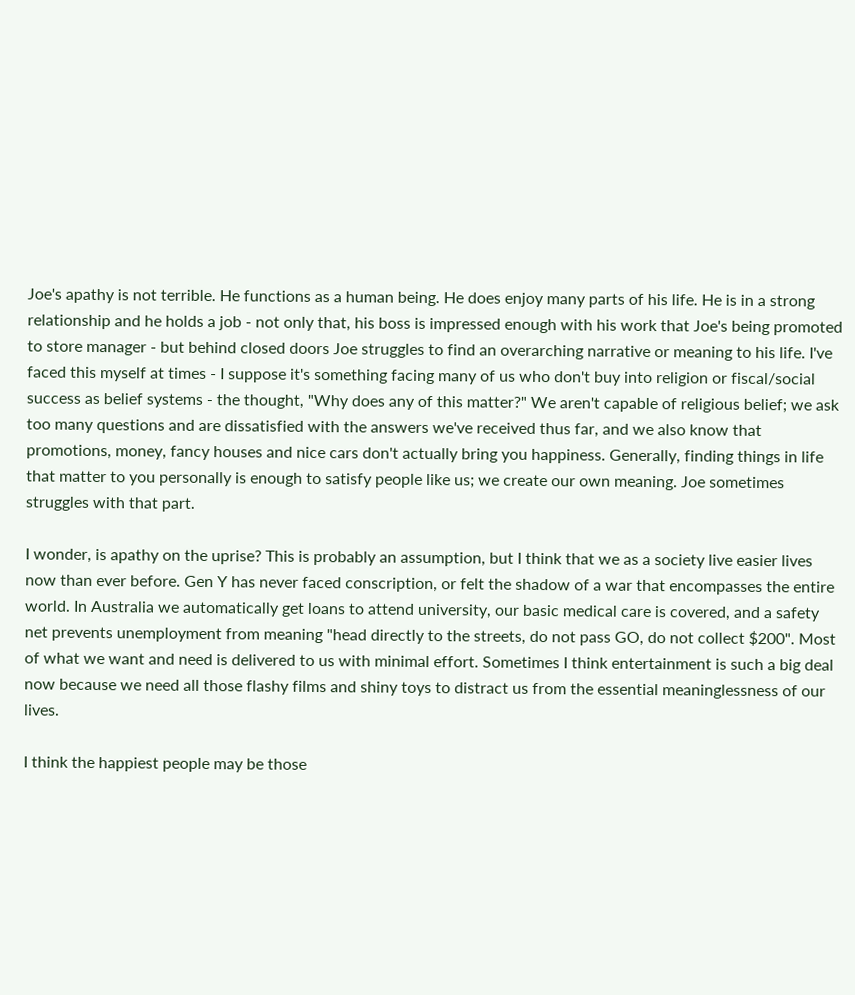Joe's apathy is not terrible. He functions as a human being. He does enjoy many parts of his life. He is in a strong relationship and he holds a job - not only that, his boss is impressed enough with his work that Joe's being promoted to store manager - but behind closed doors Joe struggles to find an overarching narrative or meaning to his life. I've faced this myself at times - I suppose it's something facing many of us who don't buy into religion or fiscal/social success as belief systems - the thought, "Why does any of this matter?" We aren't capable of religious belief; we ask too many questions and are dissatisfied with the answers we've received thus far, and we also know that promotions, money, fancy houses and nice cars don't actually bring you happiness. Generally, finding things in life that matter to you personally is enough to satisfy people like us; we create our own meaning. Joe sometimes struggles with that part.

I wonder, is apathy on the uprise? This is probably an assumption, but I think that we as a society live easier lives now than ever before. Gen Y has never faced conscription, or felt the shadow of a war that encompasses the entire world. In Australia we automatically get loans to attend university, our basic medical care is covered, and a safety net prevents unemployment from meaning "head directly to the streets, do not pass GO, do not collect $200". Most of what we want and need is delivered to us with minimal effort. Sometimes I think entertainment is such a big deal now because we need all those flashy films and shiny toys to distract us from the essential meaninglessness of our lives.

I think the happiest people may be those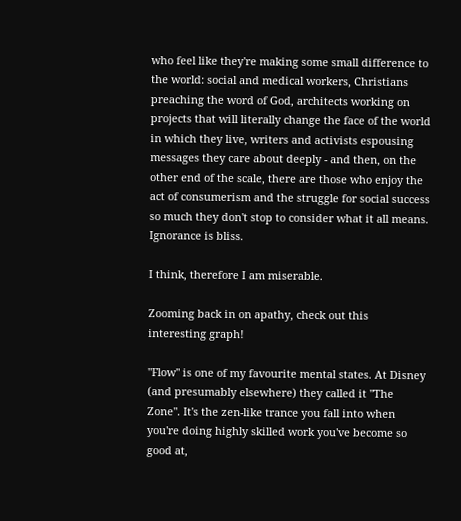who feel like they're making some small difference to the world: social and medical workers, Christians preaching the word of God, architects working on projects that will literally change the face of the world in which they live, writers and activists espousing messages they care about deeply - and then, on the other end of the scale, there are those who enjoy the act of consumerism and the struggle for social success so much they don't stop to consider what it all means. Ignorance is bliss.

I think, therefore I am miserable.

Zooming back in on apathy, check out this interesting graph!

"Flow" is one of my favourite mental states. At Disney (and presumably elsewhere) they called it "The Zone". It's the zen-like trance you fall into when you're doing highly skilled work you've become so good at,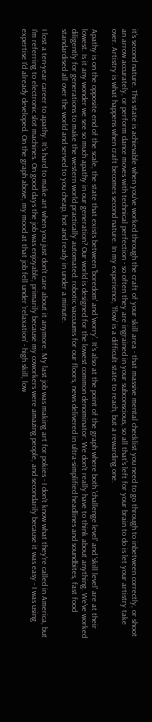it's second nature. This state is achievable when you've worked through the craft of your skill area - that massive mental checklist you need to go through to inbetween correctly, or shoot an arrow accurately, or perform dance moves with technical perfection - so often they are ingrained in your subconscious, so all that's left for your brain to do is let your artistry take over. Artistry is what happens when craft becomes second nature. In my experience, 'flow' is a difficult state to reach, but a rewarding one.

Apathy is on the opposite end of the scale, the state that exists between 'boredom' and 'worry'. It's also at the point of the graph where both 'challenge level' and 'skill level' are at their lowest. Is it any wonder we see so much apathy in our generation? Our world is designed for the lowest common denominator. We don't really have to think about anything. We've worked diligently for generations to make the western world practically automated: robotic vaccuums for our floors, news delivered in ultra-simplified headlines and soundbites, fast food standardised all over the world and served to you cheap, hot and ready in under a minute.

I lost a ten-year career to apathy. It's hard to make art when you just don't care about it anymore. My last job was making art for pokies - I don't know what they're called in America, but I'm referring to electronic slot machines. On good days the job was enjoyable, primarily because my coworkers were amazing people, and secondarily because it was easy - I was using expertise I'd already developed. On the graph above, my mood at that job fell under 'relaxation' - high skill, low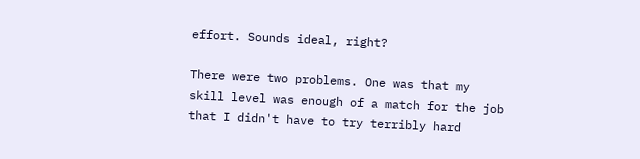effort. Sounds ideal, right?

There were two problems. One was that my skill level was enough of a match for the job that I didn't have to try terribly hard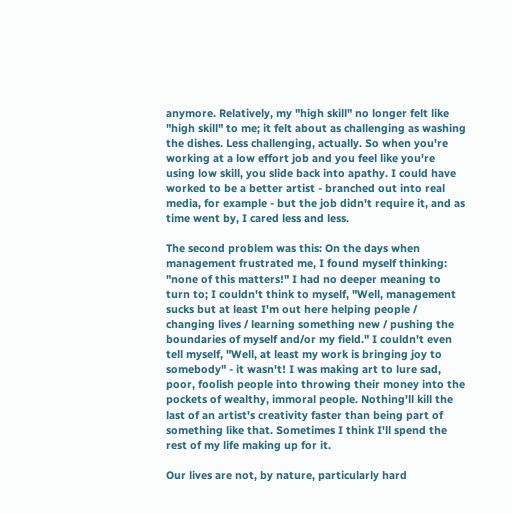anymore. Relatively, my "high skill" no longer felt like "high skill" to me; it felt about as challenging as washing the dishes. Less challenging, actually. So when you're working at a low effort job and you feel like you're using low skill, you slide back into apathy. I could have worked to be a better artist - branched out into real media, for example - but the job didn't require it, and as time went by, I cared less and less.

The second problem was this: On the days when management frustrated me, I found myself thinking: "none of this matters!" I had no deeper meaning to turn to; I couldn't think to myself, "Well, management sucks but at least I'm out here helping people / changing lives / learning something new / pushing the boundaries of myself and/or my field." I couldn't even tell myself, "Well, at least my work is bringing joy to somebody" - it wasn't! I was making art to lure sad, poor, foolish people into throwing their money into the pockets of wealthy, immoral people. Nothing'll kill the last of an artist's creativity faster than being part of something like that. Sometimes I think I'll spend the rest of my life making up for it.

Our lives are not, by nature, particularly hard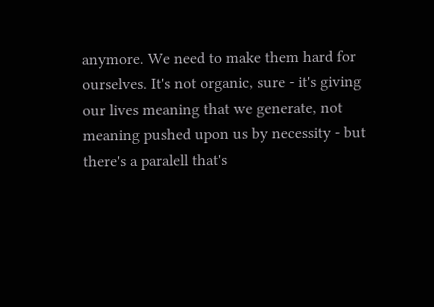anymore. We need to make them hard for ourselves. It's not organic, sure - it's giving our lives meaning that we generate, not meaning pushed upon us by necessity - but there's a paralell that's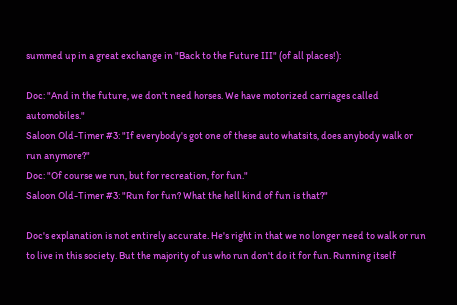summed up in a great exchange in "Back to the Future III" (of all places!):

Doc: "And in the future, we don't need horses. We have motorized carriages called automobiles."
Saloon Old-Timer #3: "If everybody's got one of these auto whatsits, does anybody walk or run anymore?"
Doc: "Of course we run, but for recreation, for fun."
Saloon Old-Timer #3: "Run for fun? What the hell kind of fun is that?"

Doc's explanation is not entirely accurate. He's right in that we no longer need to walk or run to live in this society. But the majority of us who run don't do it for fun. Running itself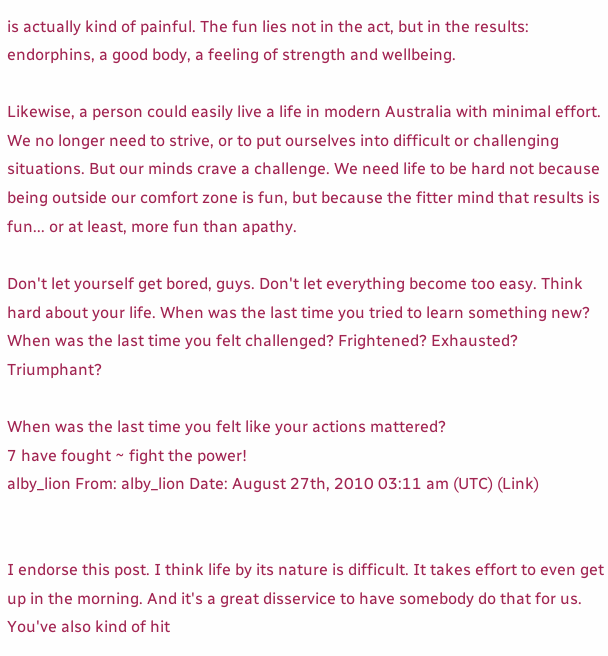is actually kind of painful. The fun lies not in the act, but in the results: endorphins, a good body, a feeling of strength and wellbeing.

Likewise, a person could easily live a life in modern Australia with minimal effort. We no longer need to strive, or to put ourselves into difficult or challenging situations. But our minds crave a challenge. We need life to be hard not because being outside our comfort zone is fun, but because the fitter mind that results is fun... or at least, more fun than apathy.

Don't let yourself get bored, guys. Don't let everything become too easy. Think hard about your life. When was the last time you tried to learn something new? When was the last time you felt challenged? Frightened? Exhausted? Triumphant?

When was the last time you felt like your actions mattered?
7 have fought ~ fight the power!
alby_lion From: alby_lion Date: August 27th, 2010 03:11 am (UTC) (Link)


I endorse this post. I think life by its nature is difficult. It takes effort to even get up in the morning. And it's a great disservice to have somebody do that for us. You've also kind of hit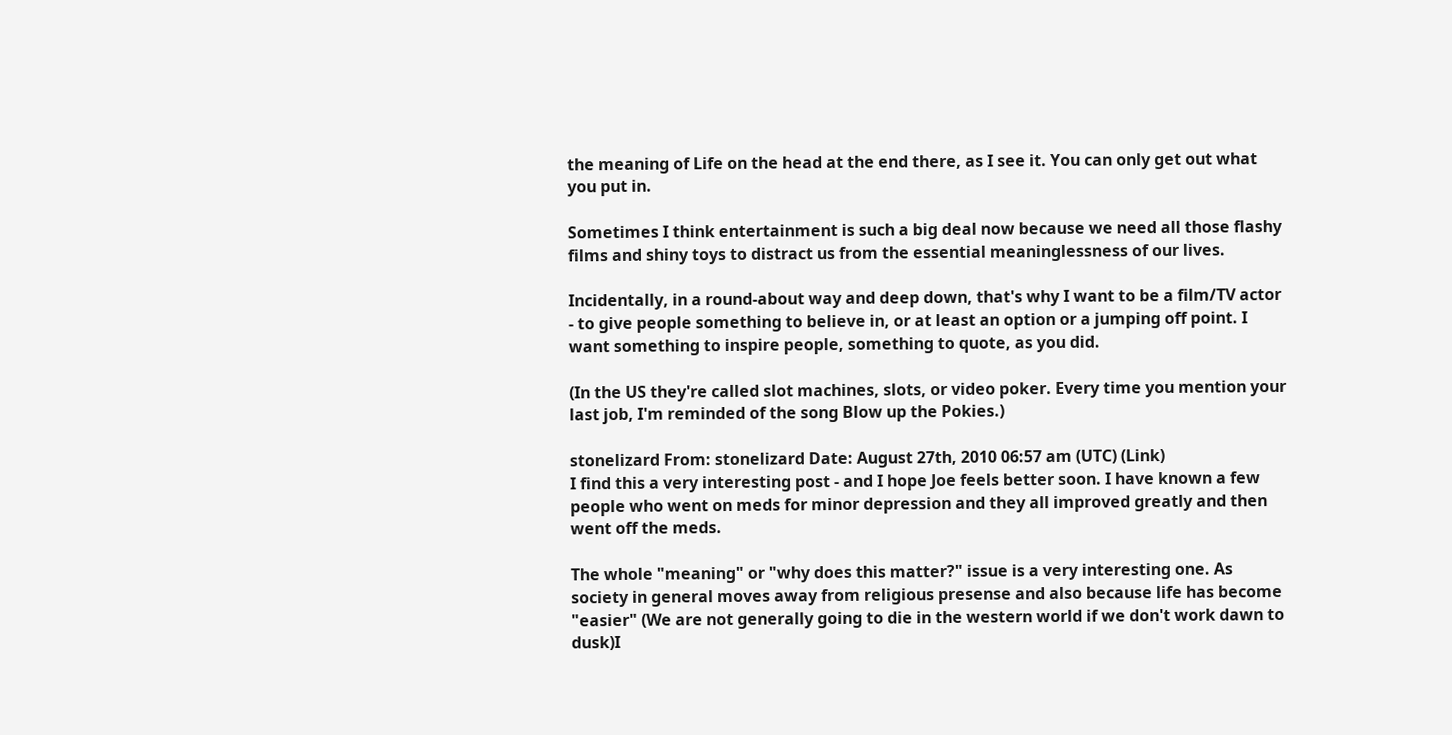the meaning of Life on the head at the end there, as I see it. You can only get out what you put in.

Sometimes I think entertainment is such a big deal now because we need all those flashy films and shiny toys to distract us from the essential meaninglessness of our lives.

Incidentally, in a round-about way and deep down, that's why I want to be a film/TV actor - to give people something to believe in, or at least an option or a jumping off point. I want something to inspire people, something to quote, as you did.

(In the US they're called slot machines, slots, or video poker. Every time you mention your last job, I'm reminded of the song Blow up the Pokies.)

stonelizard From: stonelizard Date: August 27th, 2010 06:57 am (UTC) (Link)
I find this a very interesting post - and I hope Joe feels better soon. I have known a few people who went on meds for minor depression and they all improved greatly and then went off the meds.

The whole "meaning" or "why does this matter?" issue is a very interesting one. As society in general moves away from religious presense and also because life has become "easier" (We are not generally going to die in the western world if we don't work dawn to dusk)I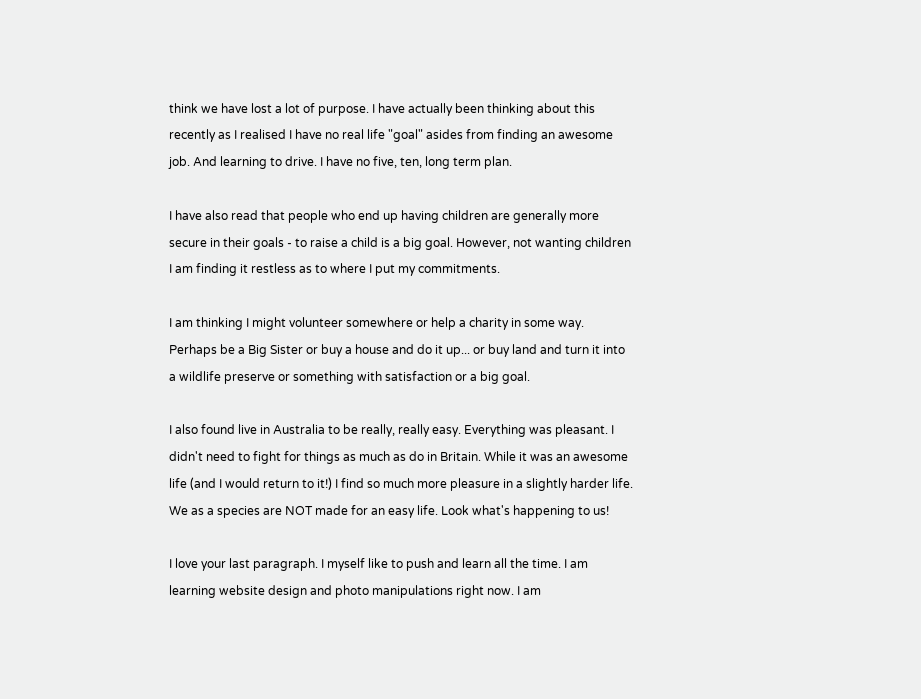think we have lost a lot of purpose. I have actually been thinking about this recently as I realised I have no real life "goal" asides from finding an awesome job. And learning to drive. I have no five, ten, long term plan.

I have also read that people who end up having children are generally more secure in their goals - to raise a child is a big goal. However, not wanting children I am finding it restless as to where I put my commitments.

I am thinking I might volunteer somewhere or help a charity in some way. Perhaps be a Big Sister or buy a house and do it up... or buy land and turn it into a wildlife preserve or something with satisfaction or a big goal.

I also found live in Australia to be really, really easy. Everything was pleasant. I didn't need to fight for things as much as do in Britain. While it was an awesome life (and I would return to it!) I find so much more pleasure in a slightly harder life. We as a species are NOT made for an easy life. Look what's happening to us!

I love your last paragraph. I myself like to push and learn all the time. I am learning website design and photo manipulations right now. I am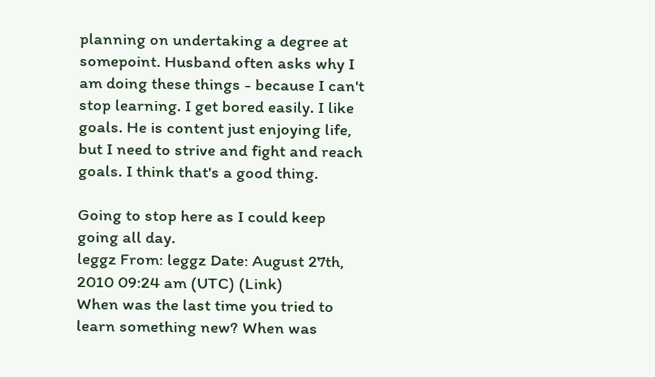planning on undertaking a degree at somepoint. Husband often asks why I am doing these things - because I can't stop learning. I get bored easily. I like goals. He is content just enjoying life, but I need to strive and fight and reach goals. I think that's a good thing.

Going to stop here as I could keep going all day.
leggz From: leggz Date: August 27th, 2010 09:24 am (UTC) (Link)
When was the last time you tried to learn something new? When was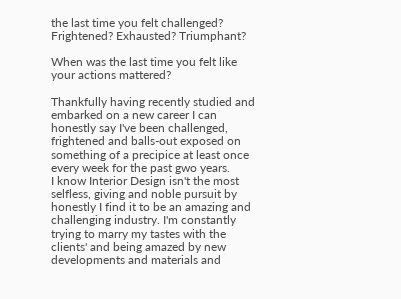the last time you felt challenged? Frightened? Exhausted? Triumphant?

When was the last time you felt like your actions mattered?

Thankfully having recently studied and embarked on a new career I can honestly say I've been challenged, frightened and balls-out exposed on something of a precipice at least once every week for the past gwo years.
I know Interior Design isn't the most selfless, giving and noble pursuit by honestly I find it to be an amazing and challenging industry. I'm constantly trying to marry my tastes with the clients' and being amazed by new developments and materials and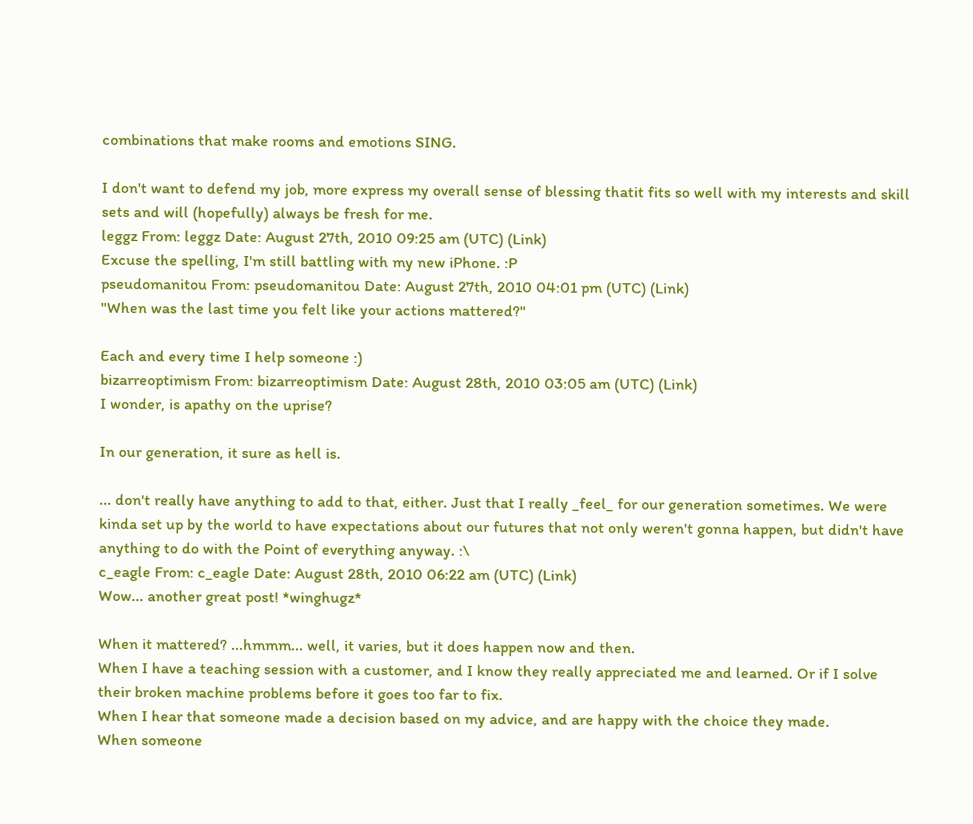combinations that make rooms and emotions SING.

I don't want to defend my job, more express my overall sense of blessing thatit fits so well with my interests and skill sets and will (hopefully) always be fresh for me.
leggz From: leggz Date: August 27th, 2010 09:25 am (UTC) (Link)
Excuse the spelling, I'm still battling with my new iPhone. :P
pseudomanitou From: pseudomanitou Date: August 27th, 2010 04:01 pm (UTC) (Link)
"When was the last time you felt like your actions mattered?"

Each and every time I help someone :)
bizarreoptimism From: bizarreoptimism Date: August 28th, 2010 03:05 am (UTC) (Link)
I wonder, is apathy on the uprise?

In our generation, it sure as hell is.

... don't really have anything to add to that, either. Just that I really _feel_ for our generation sometimes. We were kinda set up by the world to have expectations about our futures that not only weren't gonna happen, but didn't have anything to do with the Point of everything anyway. :\
c_eagle From: c_eagle Date: August 28th, 2010 06:22 am (UTC) (Link)
Wow... another great post! *winghugz*

When it mattered? ...hmmm... well, it varies, but it does happen now and then.
When I have a teaching session with a customer, and I know they really appreciated me and learned. Or if I solve their broken machine problems before it goes too far to fix.
When I hear that someone made a decision based on my advice, and are happy with the choice they made.
When someone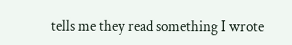tells me they read something I wrote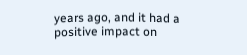years ago, and it had a positive impact on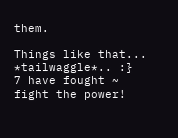them.

Things like that... *tailwaggle*.. :}
7 have fought ~ fight the power!